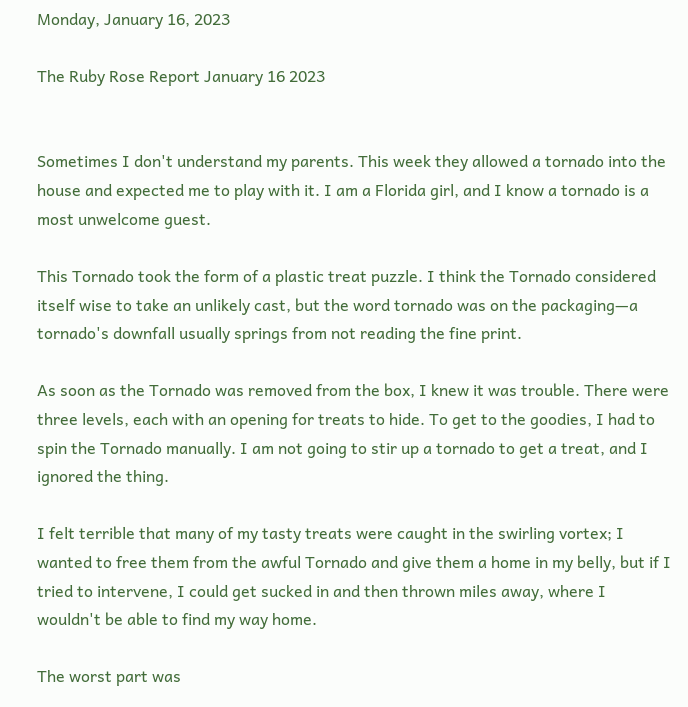Monday, January 16, 2023

The Ruby Rose Report January 16 2023


Sometimes I don't understand my parents. This week they allowed a tornado into the house and expected me to play with it. I am a Florida girl, and I know a tornado is a most unwelcome guest.

This Tornado took the form of a plastic treat puzzle. I think the Tornado considered itself wise to take an unlikely cast, but the word tornado was on the packaging—a tornado's downfall usually springs from not reading the fine print.

As soon as the Tornado was removed from the box, I knew it was trouble. There were three levels, each with an opening for treats to hide. To get to the goodies, I had to spin the Tornado manually. I am not going to stir up a tornado to get a treat, and I ignored the thing.

I felt terrible that many of my tasty treats were caught in the swirling vortex; I wanted to free them from the awful Tornado and give them a home in my belly, but if I tried to intervene, I could get sucked in and then thrown miles away, where I wouldn't be able to find my way home.

The worst part was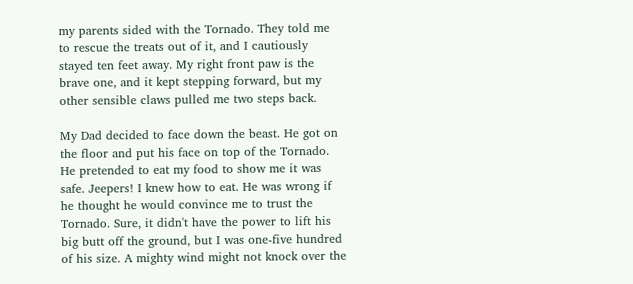my parents sided with the Tornado. They told me to rescue the treats out of it, and I cautiously stayed ten feet away. My right front paw is the brave one, and it kept stepping forward, but my other sensible claws pulled me two steps back.

My Dad decided to face down the beast. He got on the floor and put his face on top of the Tornado. He pretended to eat my food to show me it was safe. Jeepers! I knew how to eat. He was wrong if he thought he would convince me to trust the Tornado. Sure, it didn't have the power to lift his big butt off the ground, but I was one-five hundred of his size. A mighty wind might not knock over the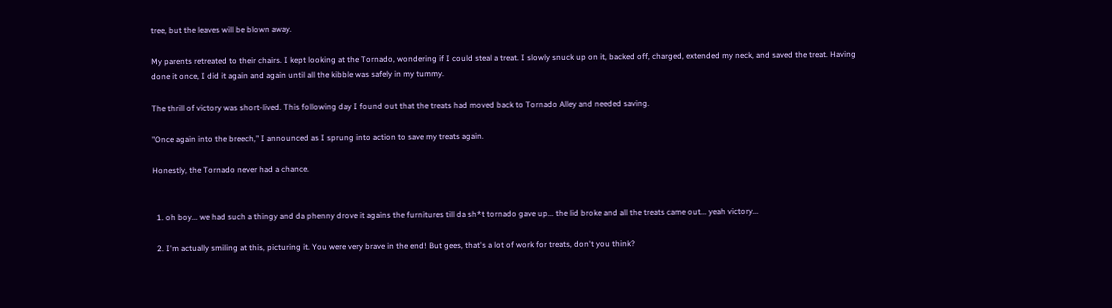tree, but the leaves will be blown away.

My parents retreated to their chairs. I kept looking at the Tornado, wondering if I could steal a treat. I slowly snuck up on it, backed off, charged, extended my neck, and saved the treat. Having done it once, I did it again and again until all the kibble was safely in my tummy.

The thrill of victory was short-lived. This following day I found out that the treats had moved back to Tornado Alley and needed saving.

"Once again into the breech," I announced as I sprung into action to save my treats again.

Honestly, the Tornado never had a chance.


  1. oh boy... we had such a thingy and da phenny drove it agains the furnitures till da sh*t tornado gave up... the lid broke and all the treats came out... yeah victory...

  2. I'm actually smiling at this, picturing it. You were very brave in the end! But gees, that's a lot of work for treats, don't you think?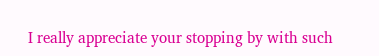I really appreciate your stopping by with such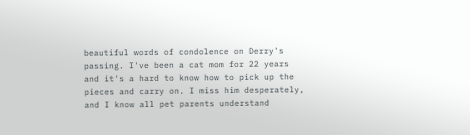beautiful words of condolence on Derry's passing. I've been a cat mom for 22 years and it's a hard to know how to pick up the pieces and carry on. I miss him desperately, and I know all pet parents understand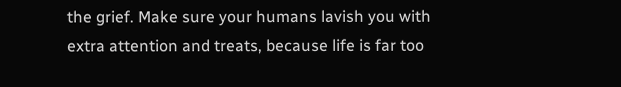the grief. Make sure your humans lavish you with extra attention and treats, because life is far too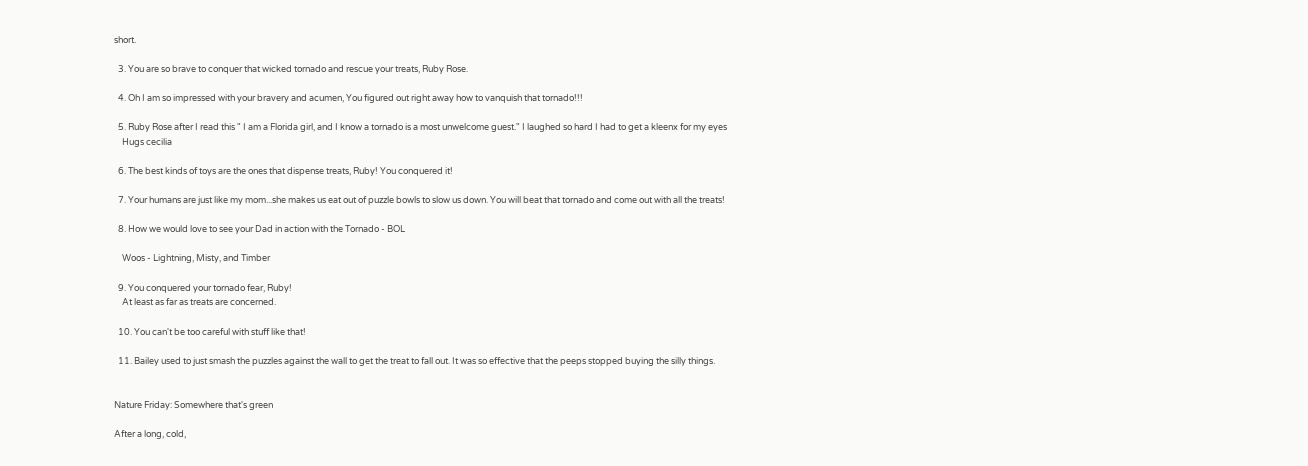short.

  3. You are so brave to conquer that wicked tornado and rescue your treats, Ruby Rose.

  4. Oh I am so impressed with your bravery and acumen, You figured out right away how to vanquish that tornado!!!

  5. Ruby Rose after I read this " I am a Florida girl, and I know a tornado is a most unwelcome guest." I laughed so hard I had to get a kleenx for my eyes
    Hugs cecilia

  6. The best kinds of toys are the ones that dispense treats, Ruby! You conquered it!

  7. Your humans are just like my mom...she makes us eat out of puzzle bowls to slow us down. You will beat that tornado and come out with all the treats!

  8. How we would love to see your Dad in action with the Tornado - BOL

    Woos - Lightning, Misty, and Timber

  9. You conquered your tornado fear, Ruby!
    At least as far as treats are concerned.

  10. You can't be too careful with stuff like that!

  11. Bailey used to just smash the puzzles against the wall to get the treat to fall out. It was so effective that the peeps stopped buying the silly things.


Nature Friday: Somewhere that's green

After a long, cold,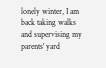lonely winter, I am back taking walks and supervising my parents' yard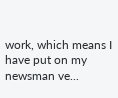work, which means I have put on my newsman ve...